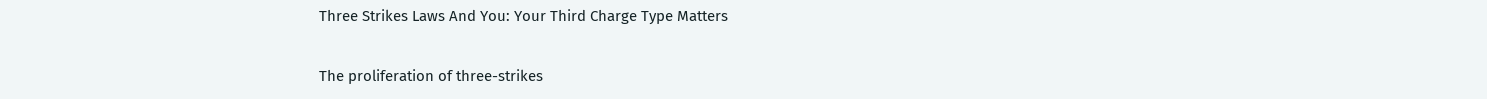Three Strikes Laws And You: Your Third Charge Type Matters

The proliferation of three-strikes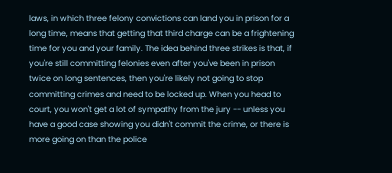laws, in which three felony convictions can land you in prison for a long time, means that getting that third charge can be a frightening time for you and your family. The idea behind three strikes is that, if you're still committing felonies even after you've been in prison twice on long sentences, then you're likely not going to stop committing crimes and need to be locked up. When you head to court, you won't get a lot of sympathy from the jury -- unless you have a good case showing you didn't commit the crime, or there is more going on than the police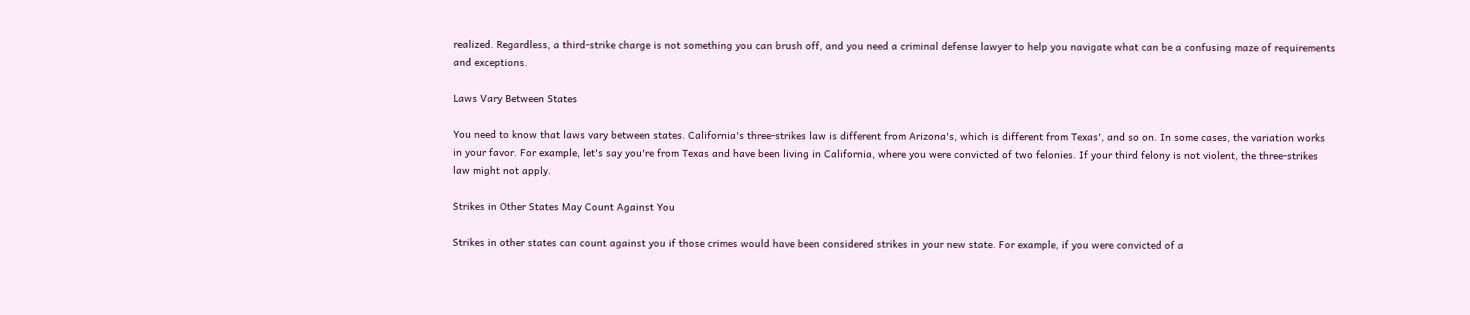realized. Regardless, a third-strike charge is not something you can brush off, and you need a criminal defense lawyer to help you navigate what can be a confusing maze of requirements and exceptions.

Laws Vary Between States

You need to know that laws vary between states. California's three-strikes law is different from Arizona's, which is different from Texas', and so on. In some cases, the variation works in your favor. For example, let's say you're from Texas and have been living in California, where you were convicted of two felonies. If your third felony is not violent, the three-strikes law might not apply.

Strikes in Other States May Count Against You

Strikes in other states can count against you if those crimes would have been considered strikes in your new state. For example, if you were convicted of a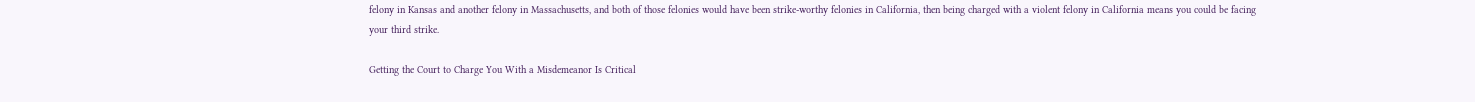felony in Kansas and another felony in Massachusetts, and both of those felonies would have been strike-worthy felonies in California, then being charged with a violent felony in California means you could be facing your third strike.

Getting the Court to Charge You With a Misdemeanor Is Critical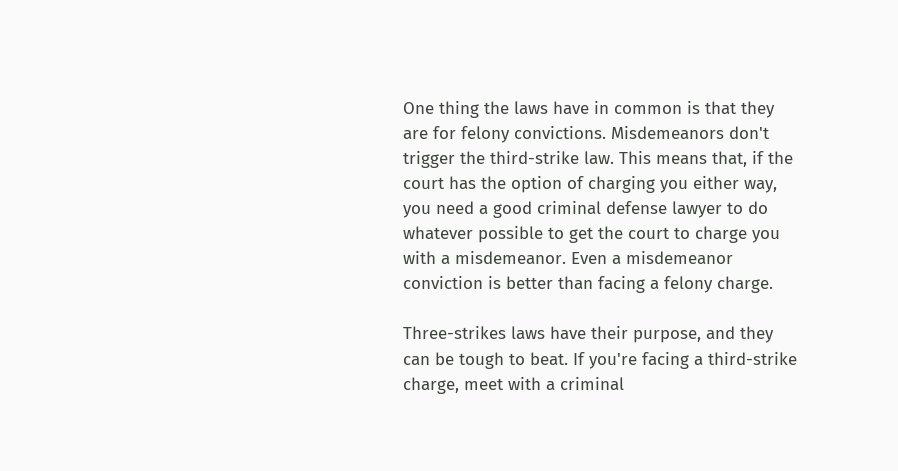One thing the laws have in common is that they are for felony convictions. Misdemeanors don't trigger the third-strike law. This means that, if the court has the option of charging you either way, you need a good criminal defense lawyer to do whatever possible to get the court to charge you with a misdemeanor. Even a misdemeanor conviction is better than facing a felony charge.

Three-strikes laws have their purpose, and they can be tough to beat. If you're facing a third-strike charge, meet with a criminal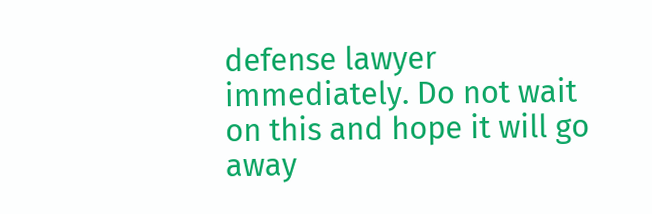defense lawyer immediately. Do not wait on this and hope it will go away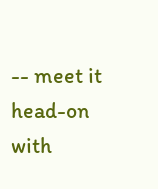-- meet it head-on with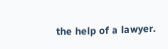the help of a lawyer.